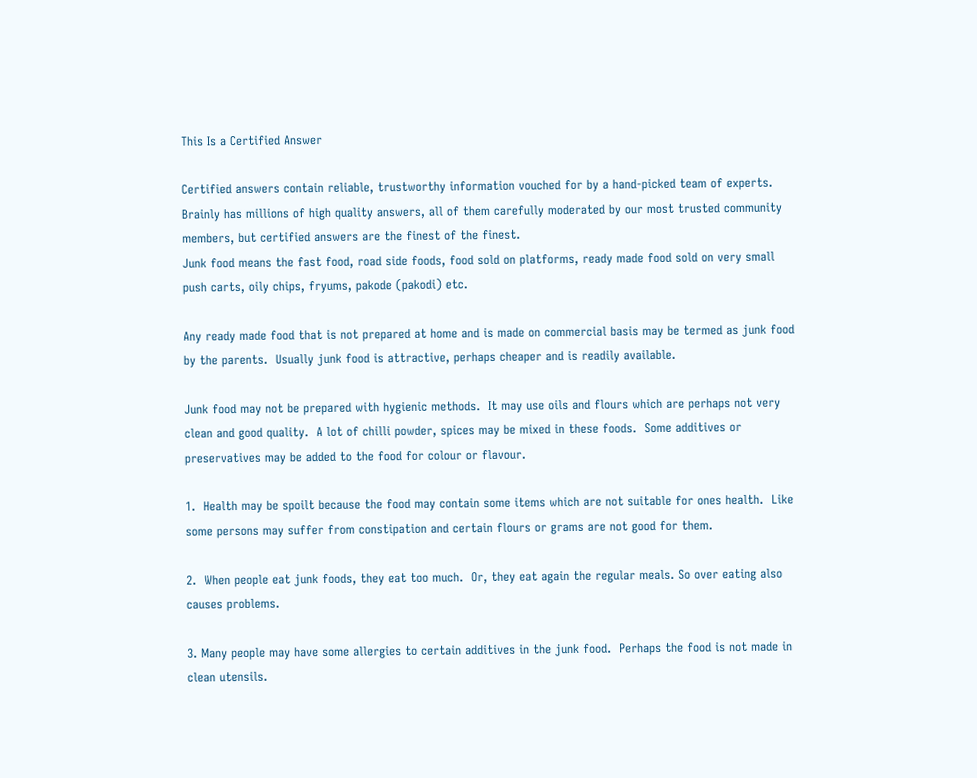This Is a Certified Answer

Certified answers contain reliable, trustworthy information vouched for by a hand-picked team of experts. Brainly has millions of high quality answers, all of them carefully moderated by our most trusted community members, but certified answers are the finest of the finest.
Junk food means the fast food, road side foods, food sold on platforms, ready made food sold on very small push carts, oily chips, fryums, pakode (pakodi) etc.

Any ready made food that is not prepared at home and is made on commercial basis may be termed as junk food by the parents.  Usually junk food is attractive, perhaps cheaper and is readily available.

Junk food may not be prepared with hygienic methods.  It may use oils and flours which are perhaps not very clean and good quality.  A lot of chilli powder, spices may be mixed in these foods.  Some additives or preservatives may be added to the food for colour or flavour.

1.  Health may be spoilt because the food may contain some items which are not suitable for ones health.  Like some persons may suffer from constipation and certain flours or grams are not good for them.

2.  When people eat junk foods, they eat too much.  Or, they eat again the regular meals. So over eating also causes problems.

3. Many people may have some allergies to certain additives in the junk food.  Perhaps the food is not made in clean utensils.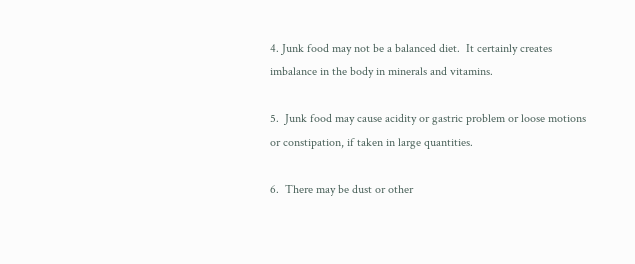4. Junk food may not be a balanced diet.  It certainly creates imbalance in the body in minerals and vitamins.

5.  Junk food may cause acidity or gastric problem or loose motions or constipation, if taken in large quantities.

6.  There may be dust or other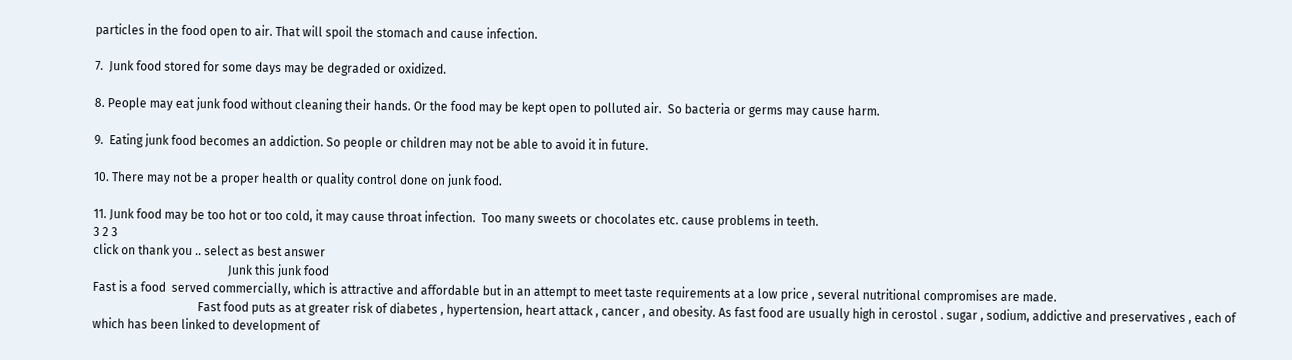particles in the food open to air. That will spoil the stomach and cause infection.

7.  Junk food stored for some days may be degraded or oxidized.

8. People may eat junk food without cleaning their hands. Or the food may be kept open to polluted air.  So bacteria or germs may cause harm.

9.  Eating junk food becomes an addiction. So people or children may not be able to avoid it in future.

10. There may not be a proper health or quality control done on junk food.

11. Junk food may be too hot or too cold, it may cause throat infection.  Too many sweets or chocolates etc. cause problems in teeth.
3 2 3
click on thank you .. select as best answer
                                             Junk this junk food
Fast is a food  served commercially, which is attractive and affordable but in an attempt to meet taste requirements at a low price , several nutritional compromises are made.
                                   Fast food puts as at greater risk of diabetes , hypertension, heart attack , cancer , and obesity. As fast food are usually high in cerostol . sugar , sodium, addictive and preservatives , each of which has been linked to development of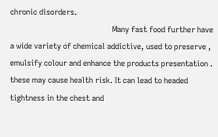chronic disorders.
                                                   Many fast food further have a wide variety of chemical addictive, used to preserve , emulsify colour and enhance the products presentation . these may cause health risk. It can lead to headed tightness in the chest and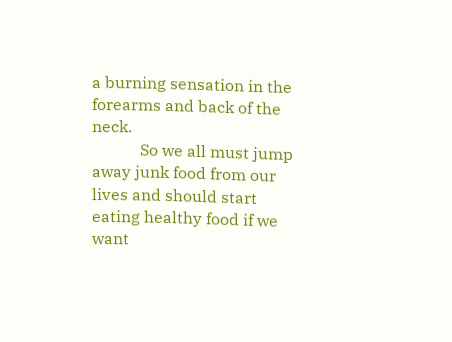a burning sensation in the forearms and back of the neck.
            So we all must jump away junk food from our lives and should start eating healthy food if we want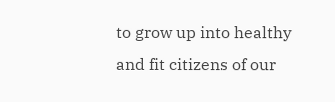to grow up into healthy and fit citizens of our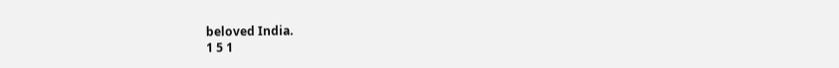beloved India.
1 5 1